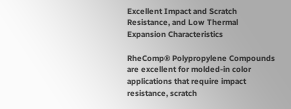Excellent Impact and Scratch Resistance, and Low Thermal Expansion Characteristics

RheComp® Polypropylene Compounds are excellent for molded-in color applications that require impact resistance, scratch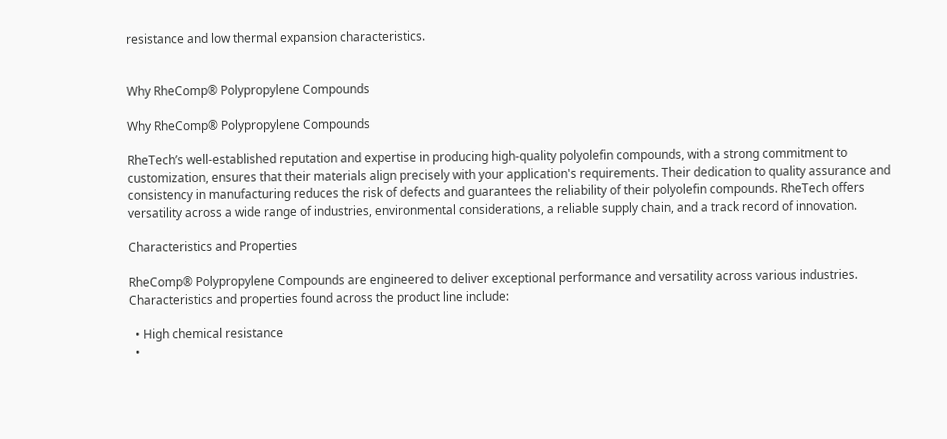resistance and low thermal expansion characteristics.


Why RheComp® Polypropylene Compounds

Why RheComp® Polypropylene Compounds

RheTech’s well-established reputation and expertise in producing high-quality polyolefin compounds, with a strong commitment to customization, ensures that their materials align precisely with your application's requirements. Their dedication to quality assurance and consistency in manufacturing reduces the risk of defects and guarantees the reliability of their polyolefin compounds. RheTech offers versatility across a wide range of industries, environmental considerations, a reliable supply chain, and a track record of innovation.

Characteristics and Properties

RheComp® Polypropylene Compounds are engineered to deliver exceptional performance and versatility across various industries. Characteristics and properties found across the product line include:

  • High chemical resistance
  •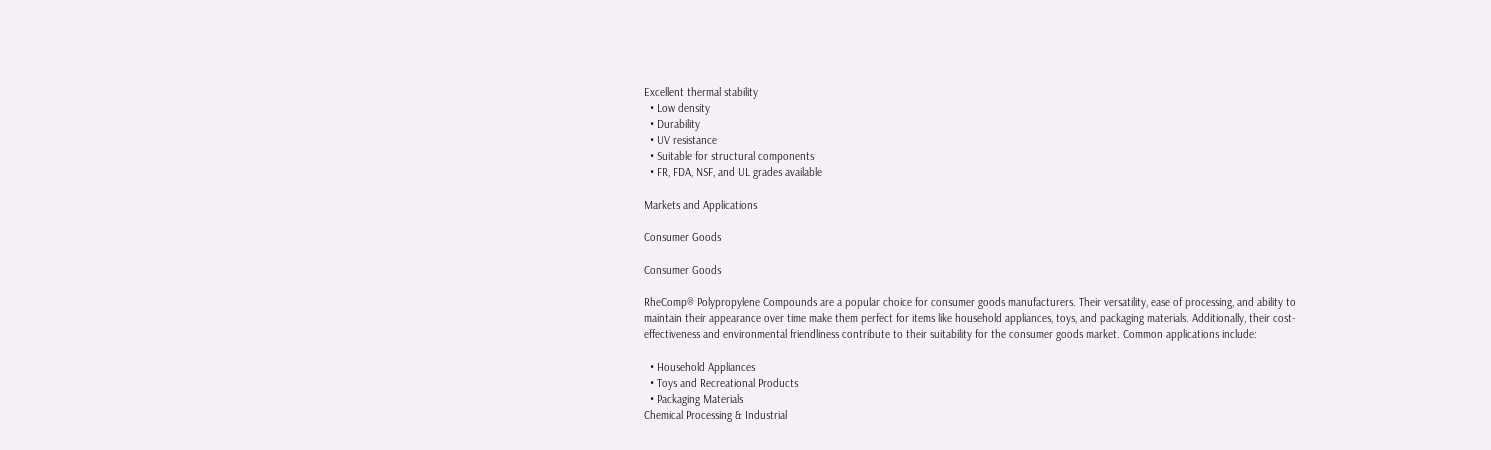Excellent thermal stability
  • Low density
  • Durability
  • UV resistance
  • Suitable for structural components
  • FR, FDA, NSF, and UL grades available

Markets and Applications

Consumer Goods

Consumer Goods

RheComp® Polypropylene Compounds are a popular choice for consumer goods manufacturers. Their versatility, ease of processing, and ability to maintain their appearance over time make them perfect for items like household appliances, toys, and packaging materials. Additionally, their cost-effectiveness and environmental friendliness contribute to their suitability for the consumer goods market. Common applications include:

  • Household Appliances
  • Toys and Recreational Products
  • Packaging Materials
Chemical Processing & Industrial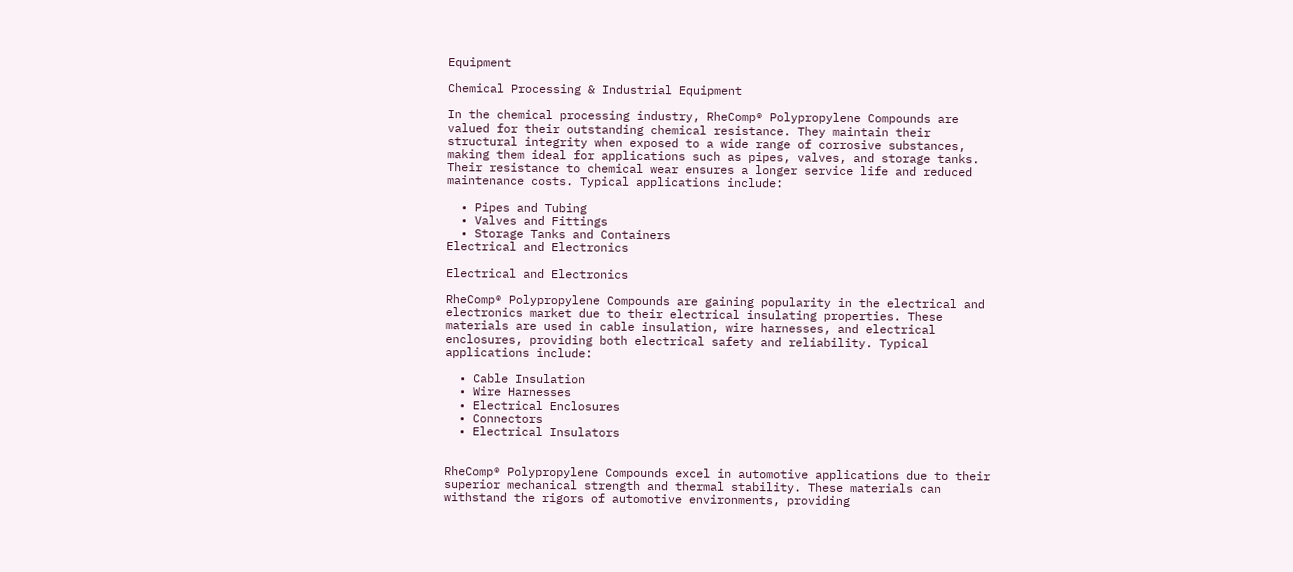Equipment

Chemical Processing & Industrial Equipment

In the chemical processing industry, RheComp® Polypropylene Compounds are valued for their outstanding chemical resistance. They maintain their structural integrity when exposed to a wide range of corrosive substances, making them ideal for applications such as pipes, valves, and storage tanks. Their resistance to chemical wear ensures a longer service life and reduced maintenance costs. Typical applications include:

  • Pipes and Tubing
  • Valves and Fittings
  • Storage Tanks and Containers
Electrical and Electronics

Electrical and Electronics

RheComp® Polypropylene Compounds are gaining popularity in the electrical and electronics market due to their electrical insulating properties. These materials are used in cable insulation, wire harnesses, and electrical enclosures, providing both electrical safety and reliability. Typical applications include:

  • Cable Insulation
  • Wire Harnesses
  • Electrical Enclosures
  • Connectors
  • Electrical Insulators


RheComp® Polypropylene Compounds excel in automotive applications due to their superior mechanical strength and thermal stability. These materials can withstand the rigors of automotive environments, providing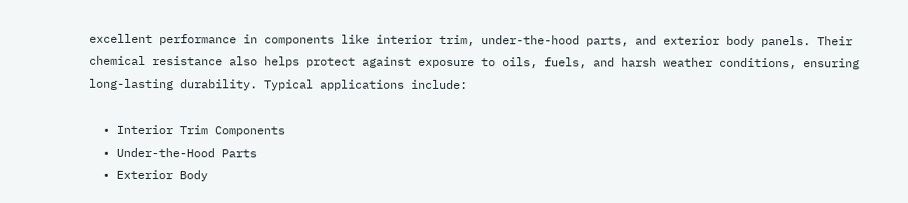excellent performance in components like interior trim, under-the-hood parts, and exterior body panels. Their chemical resistance also helps protect against exposure to oils, fuels, and harsh weather conditions, ensuring long-lasting durability. Typical applications include:

  • Interior Trim Components
  • Under-the-Hood Parts
  • Exterior Body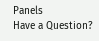Panels
Have a Question?